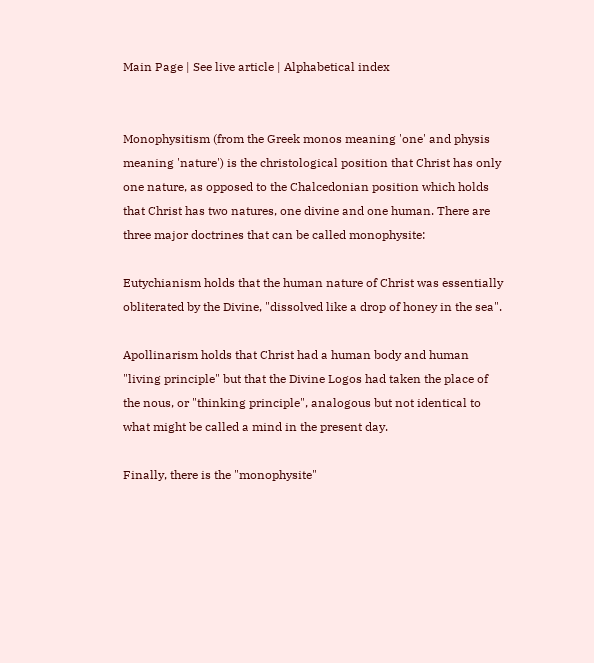Main Page | See live article | Alphabetical index


Monophysitism (from the Greek monos meaning 'one' and physis meaning 'nature') is the christological position that Christ has only one nature, as opposed to the Chalcedonian position which holds that Christ has two natures, one divine and one human. There are three major doctrines that can be called monophysite:

Eutychianism holds that the human nature of Christ was essentially obliterated by the Divine, "dissolved like a drop of honey in the sea".

Apollinarism holds that Christ had a human body and human "living principle" but that the Divine Logos had taken the place of the nous, or "thinking principle", analogous but not identical to what might be called a mind in the present day.

Finally, there is the "monophysite"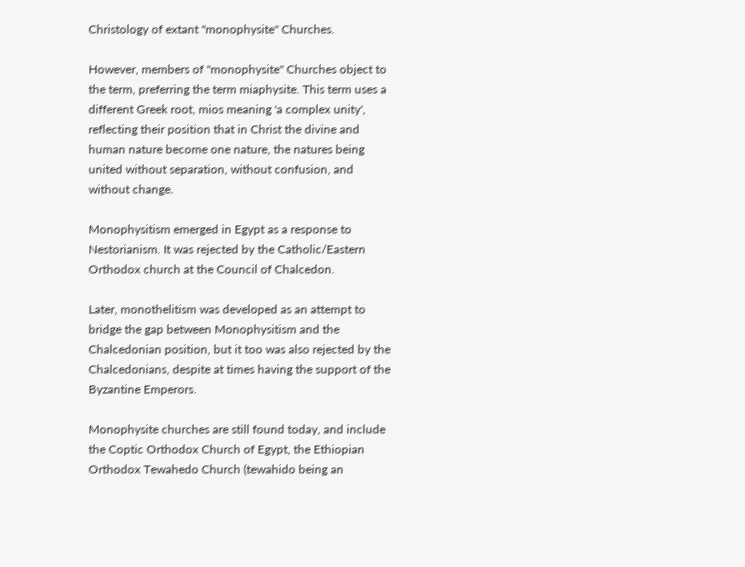Christology of extant "monophysite" Churches.

However, members of "monophysite" Churches object to the term, preferring the term miaphysite. This term uses a different Greek root, mios meaning 'a complex unity', reflecting their position that in Christ the divine and human nature become one nature, the natures being united without separation, without confusion, and without change.

Monophysitism emerged in Egypt as a response to Nestorianism. It was rejected by the Catholic/Eastern Orthodox church at the Council of Chalcedon.

Later, monothelitism was developed as an attempt to bridge the gap between Monophysitism and the Chalcedonian position, but it too was also rejected by the Chalcedonians, despite at times having the support of the Byzantine Emperors.

Monophysite churches are still found today, and include the Coptic Orthodox Church of Egypt, the Ethiopian Orthodox Tewahedo Church (tewahido being an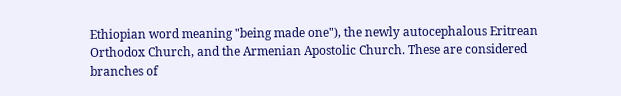Ethiopian word meaning "being made one"), the newly autocephalous Eritrean Orthodox Church, and the Armenian Apostolic Church. These are considered branches of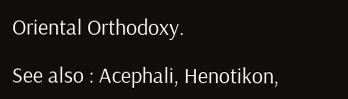Oriental Orthodoxy.

See also : Acephali, Henotikon,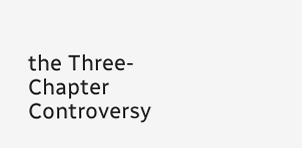the Three-Chapter Controversy